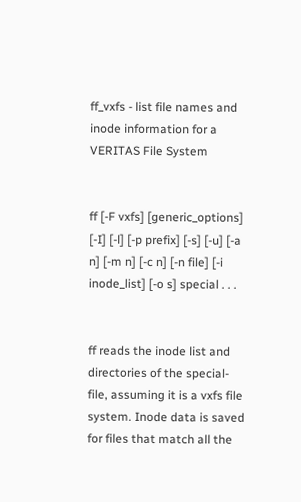ff_vxfs - list file names and inode information for a VERITAS File System


ff [-F vxfs] [generic_options] [-I] [-l] [-p prefix] [-s] [-u] [-a n] [-m n] [-c n] [-n file] [-i inode_list] [-o s] special . . .


ff reads the inode list and directories of the special- file, assuming it is a vxfs file system. Inode data is saved for files that match all the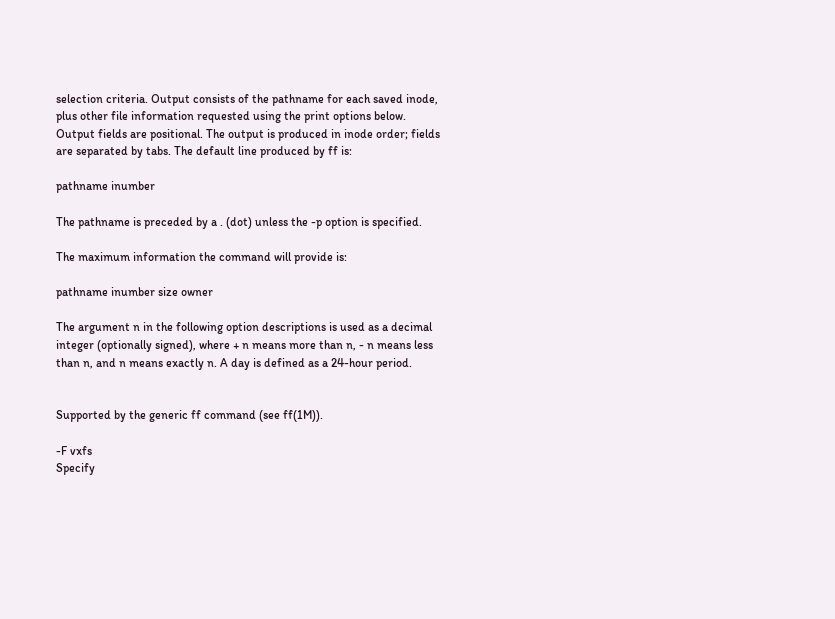selection criteria. Output consists of the pathname for each saved inode, plus other file information requested using the print options below. Output fields are positional. The output is produced in inode order; fields are separated by tabs. The default line produced by ff is:

pathname inumber

The pathname is preceded by a . (dot) unless the -p option is specified.

The maximum information the command will provide is:

pathname inumber size owner

The argument n in the following option descriptions is used as a decimal integer (optionally signed), where + n means more than n, - n means less than n, and n means exactly n. A day is defined as a 24-hour period.


Supported by the generic ff command (see ff(1M)).

-F vxfs
Specify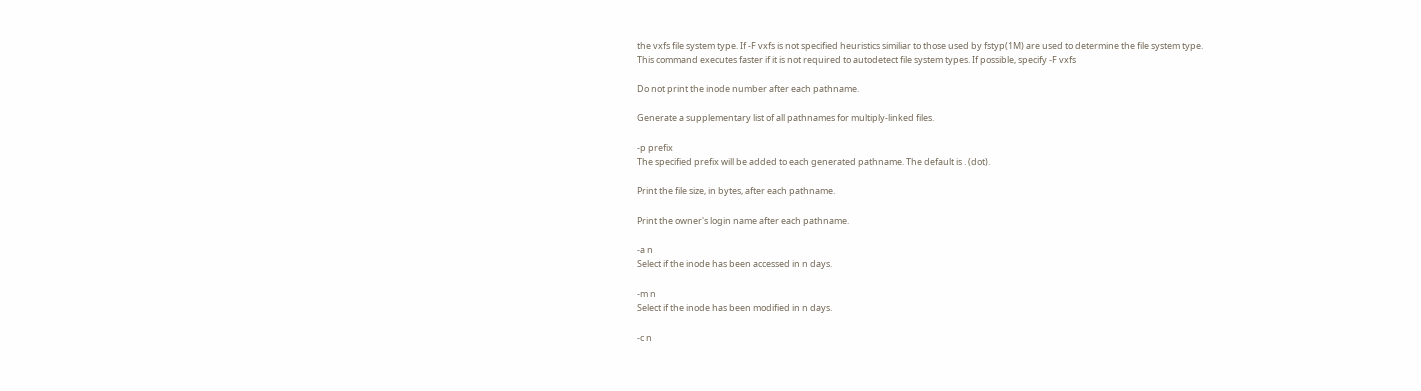the vxfs file system type. If -F vxfs is not specified heuristics similiar to those used by fstyp(1M) are used to determine the file system type.
This command executes faster if it is not required to autodetect file system types. If possible, specify -F vxfs

Do not print the inode number after each pathname.

Generate a supplementary list of all pathnames for multiply-linked files.

-p prefix
The specified prefix will be added to each generated pathname. The default is . (dot).

Print the file size, in bytes, after each pathname.

Print the owner's login name after each pathname.

-a n
Select if the inode has been accessed in n days.

-m n
Select if the inode has been modified in n days.

-c n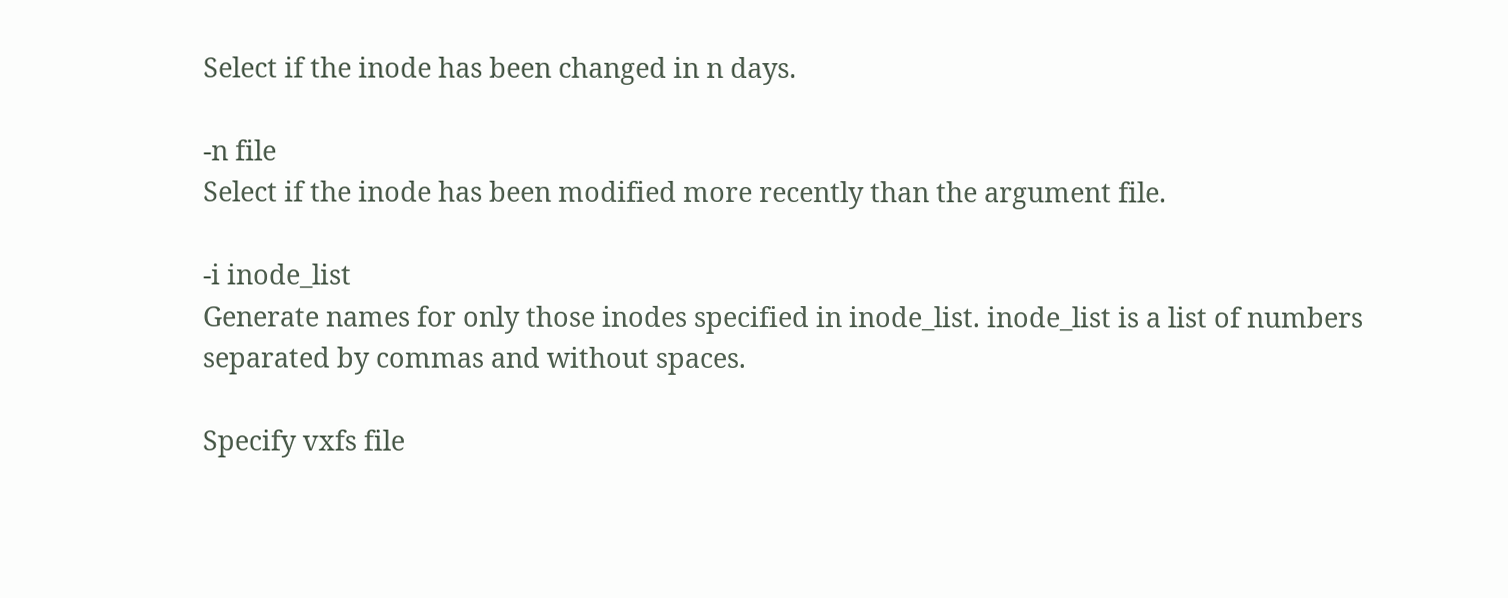Select if the inode has been changed in n days.

-n file
Select if the inode has been modified more recently than the argument file.

-i inode_list
Generate names for only those inodes specified in inode_list. inode_list is a list of numbers separated by commas and without spaces.

Specify vxfs file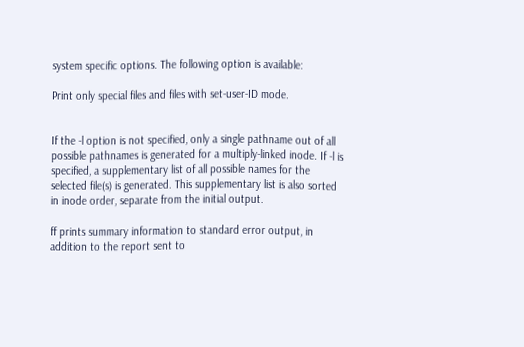system specific options. The following option is available:

Print only special files and files with set-user-ID mode.


If the -l option is not specified, only a single pathname out of all possible pathnames is generated for a multiply-linked inode. If -l is specified, a supplementary list of all possible names for the selected file(s) is generated. This supplementary list is also sorted in inode order, separate from the initial output.

ff prints summary information to standard error output, in addition to the report sent to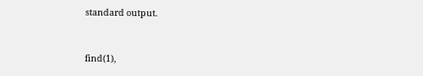standard output.


find(1),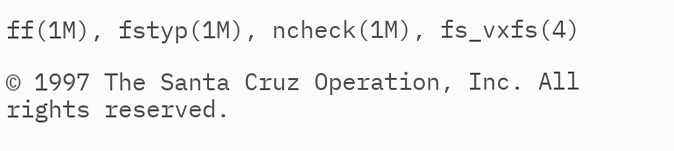ff(1M), fstyp(1M), ncheck(1M), fs_vxfs(4)

© 1997 The Santa Cruz Operation, Inc. All rights reserved.